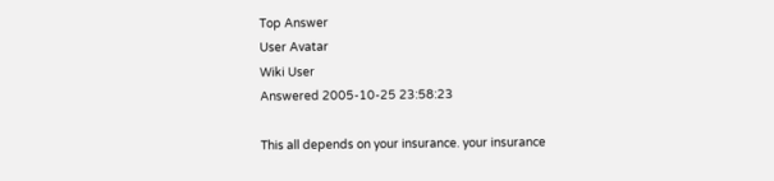Top Answer
User Avatar
Wiki User
Answered 2005-10-25 23:58:23

This all depends on your insurance. your insurance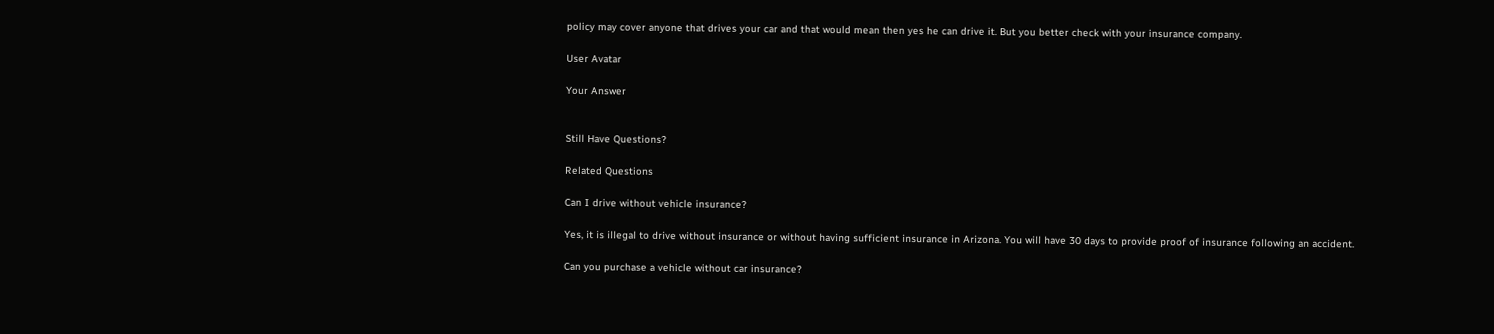policy may cover anyone that drives your car and that would mean then yes he can drive it. But you better check with your insurance company.

User Avatar

Your Answer


Still Have Questions?

Related Questions

Can I drive without vehicle insurance?

Yes, it is illegal to drive without insurance or without having sufficient insurance in Arizona. You will have 30 days to provide proof of insurance following an accident.

Can you purchase a vehicle without car insurance?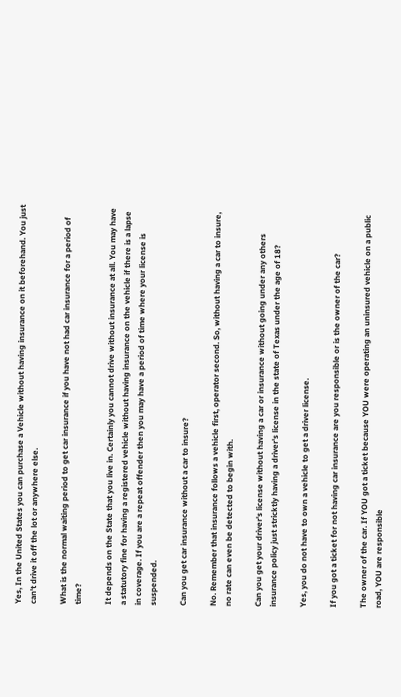Yes, In the United States you can purchase a Vehicle without having insurance on it beforehand. You just can't drive it off the lot or anywhere else.

What is the normal waiting period to get car insurance if you have not had car insurance for a period of time?

It depends on the State that you live in. Certainly you cannot drive without insurance at all. You may have a statutory fine for having a registered vehicle without having insurance on the vehicle if there is a lapse in coverage. If you are a repeat offender then you may have a period of time where your license is suspended.

Can you get car insurance without a car to insure?

No. Remember that insurance follows a vehicle first, operator second. So, without having a car to insure, no rate can even be detected to begin with.

Can you get your driver's license without having a car or insurance without going under any others insurance policy just stricktly having a driver's license in the state of Texas under the age of 18?

Yes, you do not have to own a vehicle to get a driver license.

If you got a ticket for not having car insurance are you responsible or is the owner of the car?

The owner of the car. If YOU got a ticket because YOU were operating an uninsured vehicle on a public road, YOU are responsible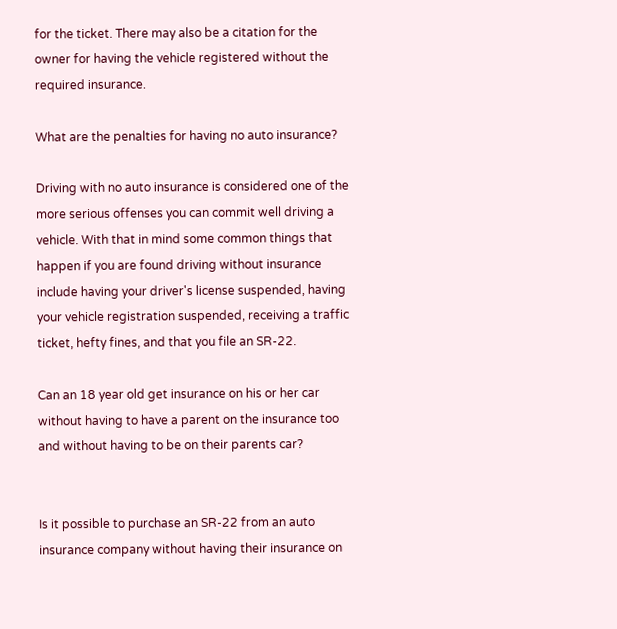for the ticket. There may also be a citation for the owner for having the vehicle registered without the required insurance.

What are the penalties for having no auto insurance?

Driving with no auto insurance is considered one of the more serious offenses you can commit well driving a vehicle. With that in mind some common things that happen if you are found driving without insurance include having your driver's license suspended, having your vehicle registration suspended, receiving a traffic ticket, hefty fines, and that you file an SR-22.

Can an 18 year old get insurance on his or her car without having to have a parent on the insurance too and without having to be on their parents car?


Is it possible to purchase an SR-22 from an auto insurance company without having their insurance on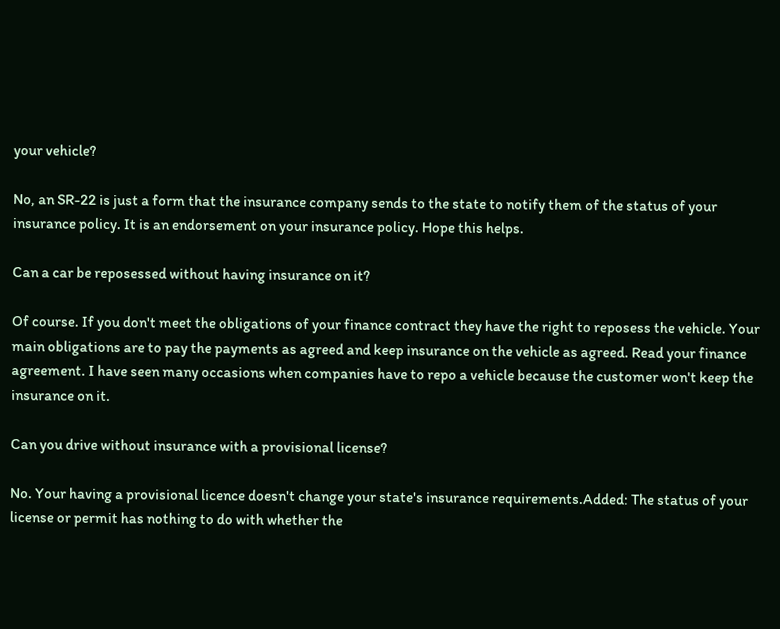your vehicle?

No, an SR-22 is just a form that the insurance company sends to the state to notify them of the status of your insurance policy. It is an endorsement on your insurance policy. Hope this helps.

Can a car be reposessed without having insurance on it?

Of course. If you don't meet the obligations of your finance contract they have the right to reposess the vehicle. Your main obligations are to pay the payments as agreed and keep insurance on the vehicle as agreed. Read your finance agreement. I have seen many occasions when companies have to repo a vehicle because the customer won't keep the insurance on it.

Can you drive without insurance with a provisional license?

No. Your having a provisional licence doesn't change your state's insurance requirements.Added: The status of your license or permit has nothing to do with whether the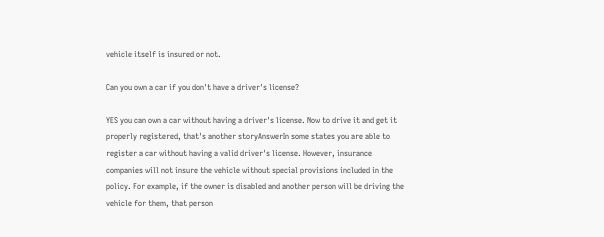vehicle itself is insured or not.

Can you own a car if you don't have a driver's license?

YES you can own a car without having a driver's license. Now to drive it and get it properly registered, that's another storyAnswerIn some states you are able to register a car without having a valid driver's license. However, insurance companies will not insure the vehicle without special provisions included in the policy. For example, if the owner is disabled and another person will be driving the vehicle for them, that person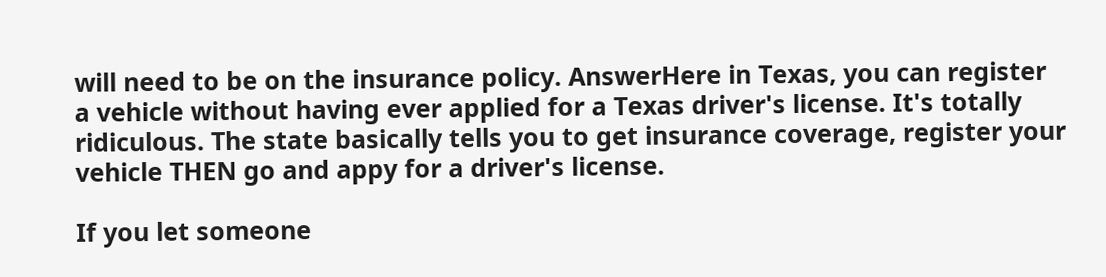will need to be on the insurance policy. AnswerHere in Texas, you can register a vehicle without having ever applied for a Texas driver's license. It's totally ridiculous. The state basically tells you to get insurance coverage, register your vehicle THEN go and appy for a driver's license.

If you let someone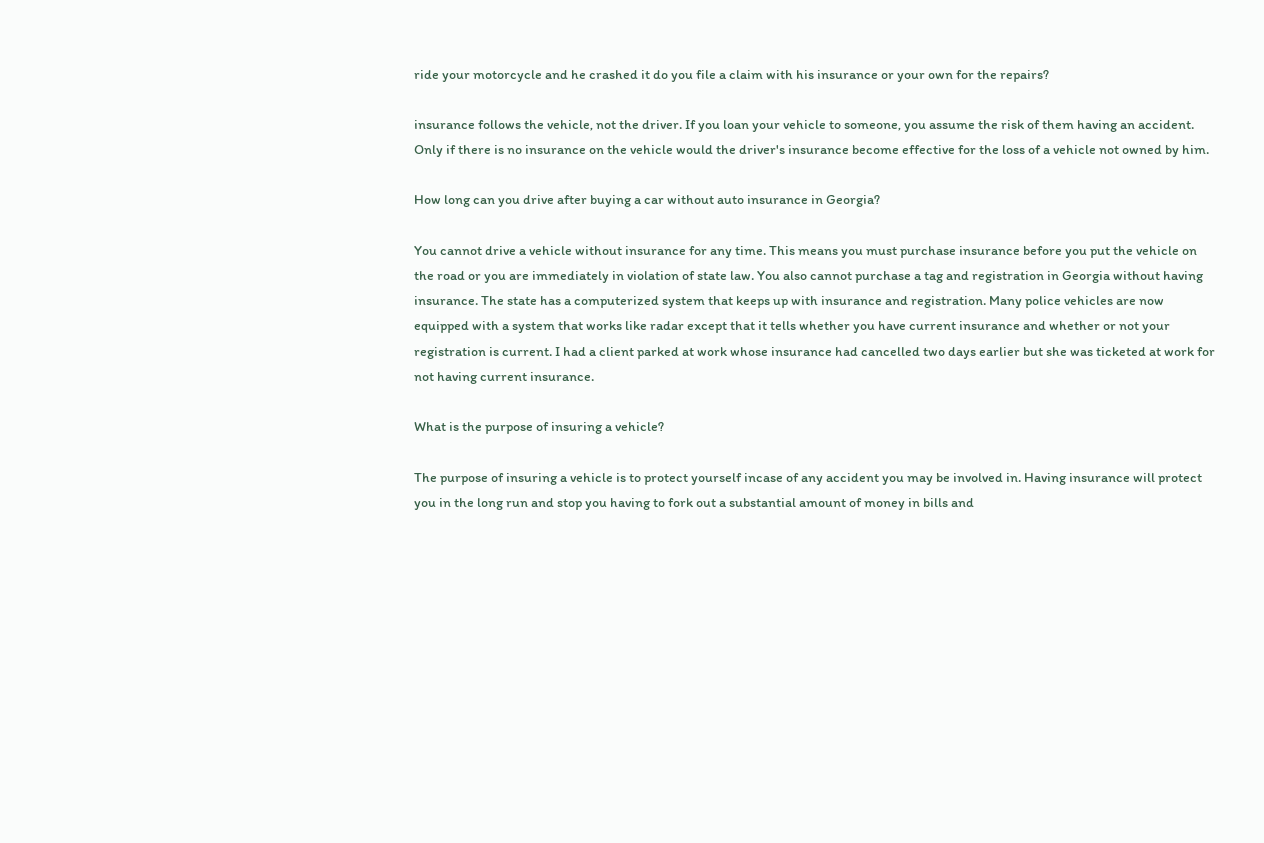ride your motorcycle and he crashed it do you file a claim with his insurance or your own for the repairs?

insurance follows the vehicle, not the driver. If you loan your vehicle to someone, you assume the risk of them having an accident. Only if there is no insurance on the vehicle would the driver's insurance become effective for the loss of a vehicle not owned by him.

How long can you drive after buying a car without auto insurance in Georgia?

You cannot drive a vehicle without insurance for any time. This means you must purchase insurance before you put the vehicle on the road or you are immediately in violation of state law. You also cannot purchase a tag and registration in Georgia without having insurance. The state has a computerized system that keeps up with insurance and registration. Many police vehicles are now equipped with a system that works like radar except that it tells whether you have current insurance and whether or not your registration is current. I had a client parked at work whose insurance had cancelled two days earlier but she was ticketed at work for not having current insurance.

What is the purpose of insuring a vehicle?

The purpose of insuring a vehicle is to protect yourself incase of any accident you may be involved in. Having insurance will protect you in the long run and stop you having to fork out a substantial amount of money in bills and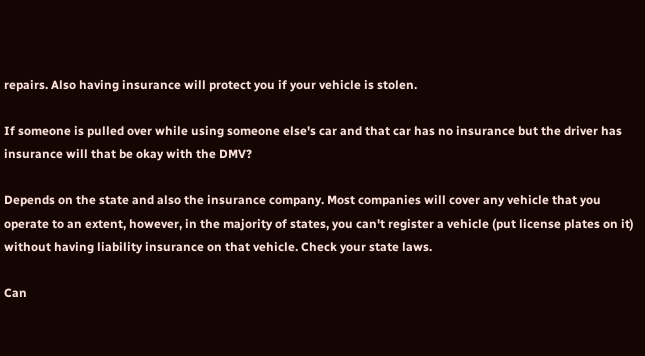repairs. Also having insurance will protect you if your vehicle is stolen.

If someone is pulled over while using someone else's car and that car has no insurance but the driver has insurance will that be okay with the DMV?

Depends on the state and also the insurance company. Most companies will cover any vehicle that you operate to an extent, however, in the majority of states, you can't register a vehicle (put license plates on it) without having liability insurance on that vehicle. Check your state laws.

Can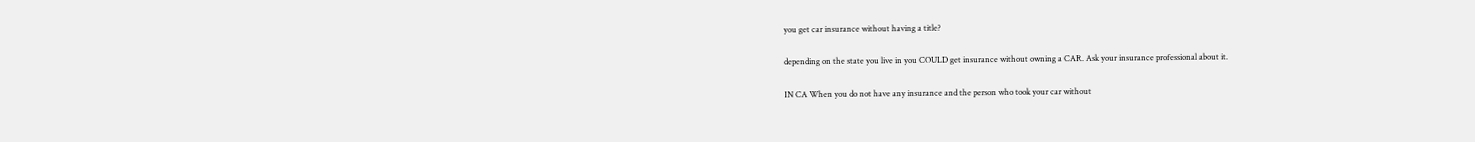you get car insurance without having a title?

depending on the state you live in you COULD get insurance without owning a CAR. Ask your insurance professional about it.

IN CA When you do not have any insurance and the person who took your car without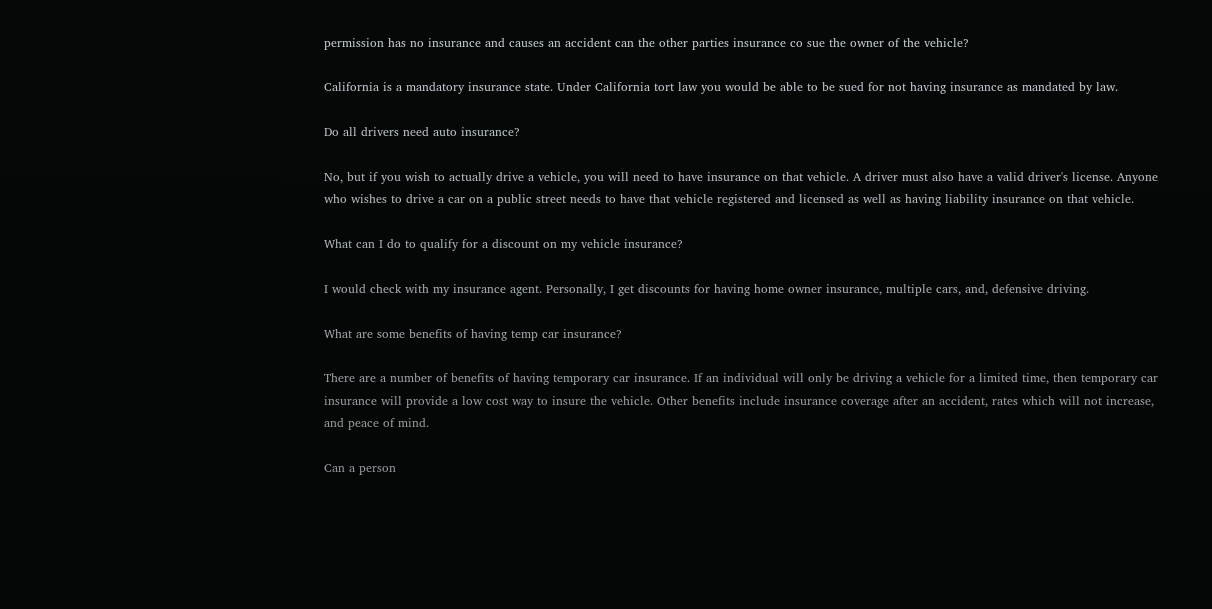permission has no insurance and causes an accident can the other parties insurance co sue the owner of the vehicle?

California is a mandatory insurance state. Under California tort law you would be able to be sued for not having insurance as mandated by law.

Do all drivers need auto insurance?

No, but if you wish to actually drive a vehicle, you will need to have insurance on that vehicle. A driver must also have a valid driver's license. Anyone who wishes to drive a car on a public street needs to have that vehicle registered and licensed as well as having liability insurance on that vehicle.

What can I do to qualify for a discount on my vehicle insurance?

I would check with my insurance agent. Personally, I get discounts for having home owner insurance, multiple cars, and, defensive driving.

What are some benefits of having temp car insurance?

There are a number of benefits of having temporary car insurance. If an individual will only be driving a vehicle for a limited time, then temporary car insurance will provide a low cost way to insure the vehicle. Other benefits include insurance coverage after an accident, rates which will not increase, and peace of mind.

Can a person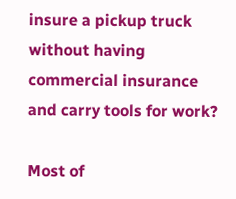insure a pickup truck without having commercial insurance and carry tools for work?

Most of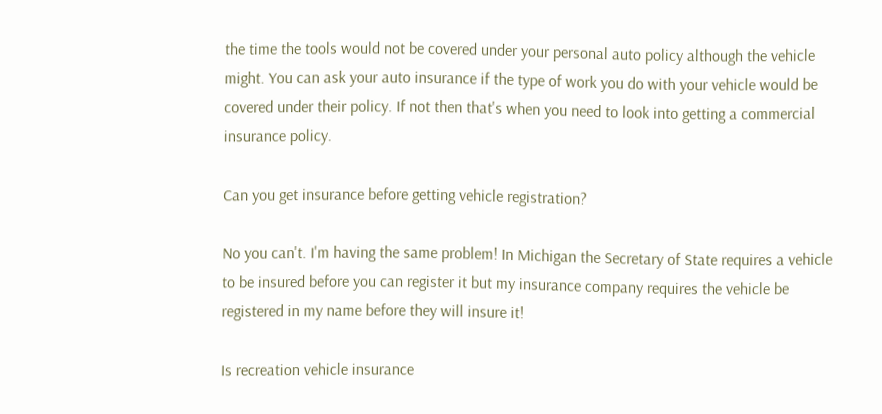the time the tools would not be covered under your personal auto policy although the vehicle might. You can ask your auto insurance if the type of work you do with your vehicle would be covered under their policy. If not then that's when you need to look into getting a commercial insurance policy.

Can you get insurance before getting vehicle registration?

No you can't. I'm having the same problem! In Michigan the Secretary of State requires a vehicle to be insured before you can register it but my insurance company requires the vehicle be registered in my name before they will insure it!

Is recreation vehicle insurance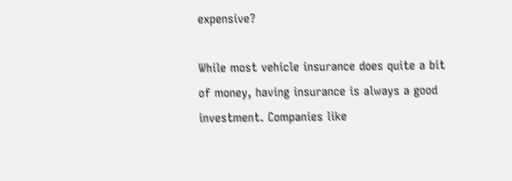expensive?

While most vehicle insurance does quite a bit of money, having insurance is always a good investment. Companies like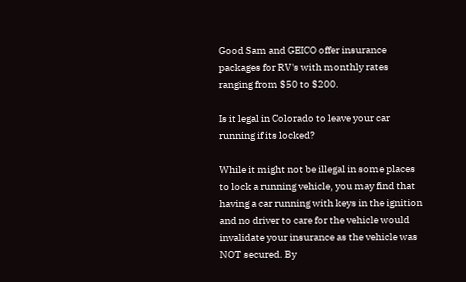Good Sam and GEICO offer insurance packages for RV's with monthly rates ranging from $50 to $200.

Is it legal in Colorado to leave your car running if its locked?

While it might not be illegal in some places to lock a running vehicle, you may find that having a car running with keys in the ignition and no driver to care for the vehicle would invalidate your insurance as the vehicle was NOT secured. By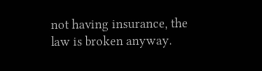not having insurance, the law is broken anyway.